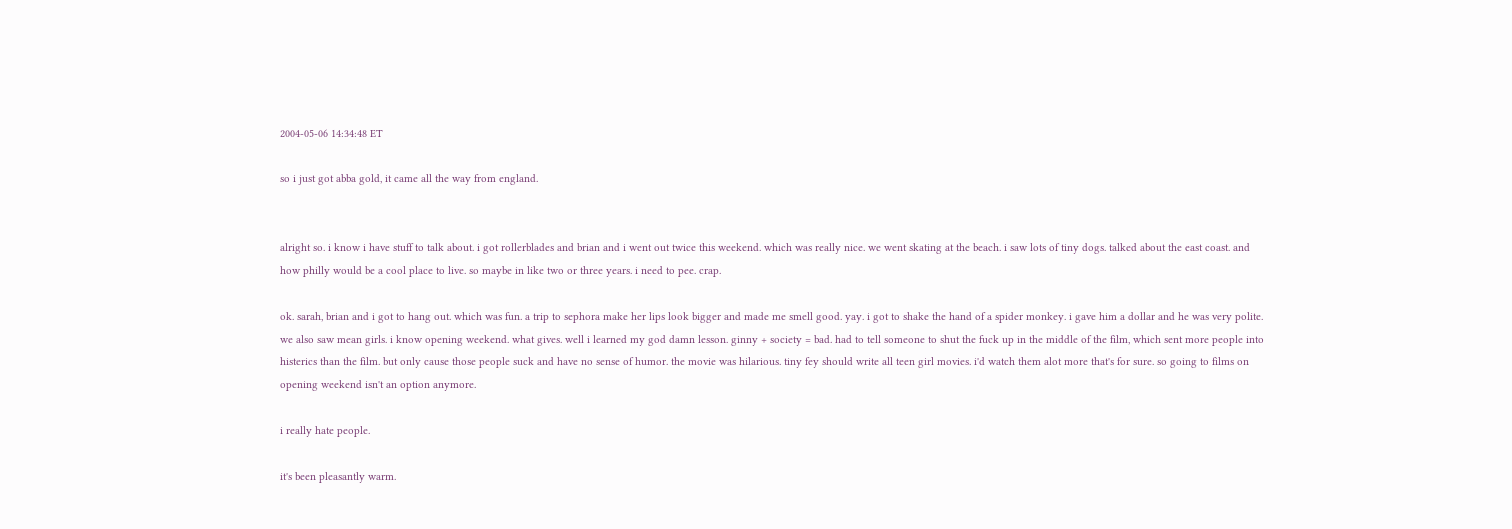2004-05-06 14:34:48 ET

so i just got abba gold, it came all the way from england.


alright so. i know i have stuff to talk about. i got rollerblades and brian and i went out twice this weekend. which was really nice. we went skating at the beach. i saw lots of tiny dogs. talked about the east coast. and how philly would be a cool place to live. so maybe in like two or three years. i need to pee. crap.

ok. sarah, brian and i got to hang out. which was fun. a trip to sephora make her lips look bigger and made me smell good. yay. i got to shake the hand of a spider monkey. i gave him a dollar and he was very polite. we also saw mean girls. i know opening weekend. what gives. well i learned my god damn lesson. ginny + society = bad. had to tell someone to shut the fuck up in the middle of the film, which sent more people into histerics than the film. but only cause those people suck and have no sense of humor. the movie was hilarious. tiny fey should write all teen girl movies. i'd watch them alot more that's for sure. so going to films on opening weekend isn't an option anymore.

i really hate people.

it's been pleasantly warm.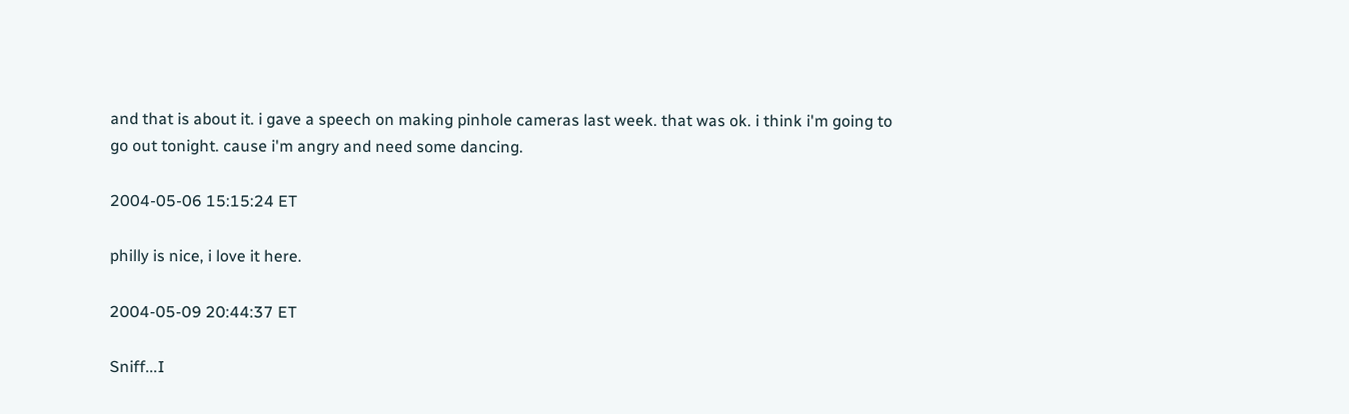and that is about it. i gave a speech on making pinhole cameras last week. that was ok. i think i'm going to go out tonight. cause i'm angry and need some dancing.

2004-05-06 15:15:24 ET

philly is nice, i love it here.

2004-05-09 20:44:37 ET

Sniff...I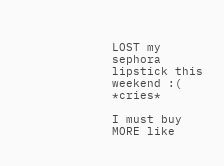LOST my sephora lipstick this weekend :( *cries*

I must buy MORE like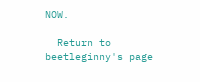NOW.

  Return to beetleginny's page